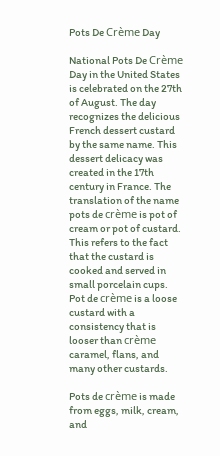Pots De Crème Day

National Pots De Crème Day in the United States is celebrated on the 27th of August. The day recognizes the delicious French dessert custard by the same name. This dessert delicacy was created in the 17th century in France. The translation of the name pots de crème is pot of cream or pot of custard. This refers to the fact that the custard is cooked and served in small porcelain cups. Pot de crème is a loose custard with a consistency that is looser than crème caramel, flans, and many other custards.

Pots de crème is made from eggs, milk, cream, and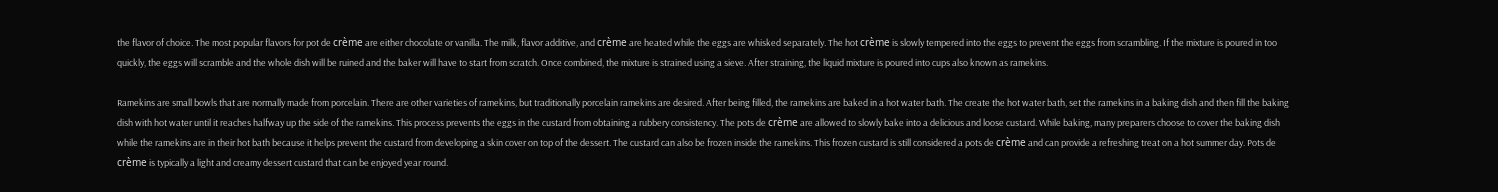the flavor of choice. The most popular flavors for pot de crème are either chocolate or vanilla. The milk, flavor additive, and crème are heated while the eggs are whisked separately. The hot crème is slowly tempered into the eggs to prevent the eggs from scrambling. If the mixture is poured in too quickly, the eggs will scramble and the whole dish will be ruined and the baker will have to start from scratch. Once combined, the mixture is strained using a sieve. After straining, the liquid mixture is poured into cups also known as ramekins.

Ramekins are small bowls that are normally made from porcelain. There are other varieties of ramekins, but traditionally porcelain ramekins are desired. After being filled, the ramekins are baked in a hot water bath. The create the hot water bath, set the ramekins in a baking dish and then fill the baking dish with hot water until it reaches halfway up the side of the ramekins. This process prevents the eggs in the custard from obtaining a rubbery consistency. The pots de crème are allowed to slowly bake into a delicious and loose custard. While baking, many preparers choose to cover the baking dish while the ramekins are in their hot bath because it helps prevent the custard from developing a skin cover on top of the dessert. The custard can also be frozen inside the ramekins. This frozen custard is still considered a pots de crème and can provide a refreshing treat on a hot summer day. Pots de crème is typically a light and creamy dessert custard that can be enjoyed year round.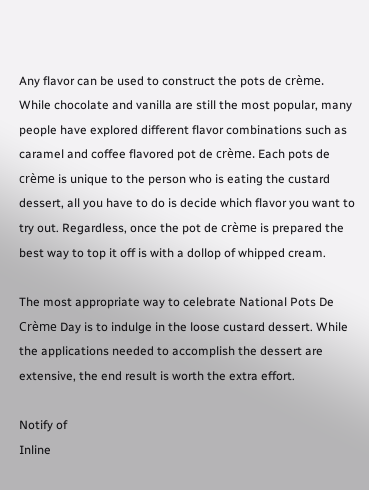Any flavor can be used to construct the pots de crème. While chocolate and vanilla are still the most popular, many people have explored different flavor combinations such as caramel and coffee flavored pot de crème. Each pots de crème is unique to the person who is eating the custard dessert, all you have to do is decide which flavor you want to try out. Regardless, once the pot de crème is prepared the best way to top it off is with a dollop of whipped cream.

The most appropriate way to celebrate National Pots De Crème Day is to indulge in the loose custard dessert. While the applications needed to accomplish the dessert are extensive, the end result is worth the extra effort.

Notify of
Inline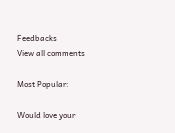Feedbacks
View all comments

Most Popular:

Would love your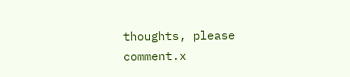thoughts, please comment.x